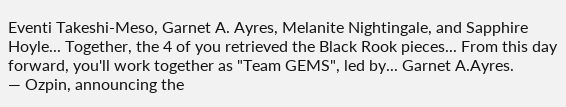Eventi Takeshi-Meso, Garnet A. Ayres, Melanite Nightingale, and Sapphire Hoyle... Together, the 4 of you retrieved the Black Rook pieces... From this day forward, you'll work together as "Team GEMS", led by... Garnet A.Ayres.
— Ozpin, announcing the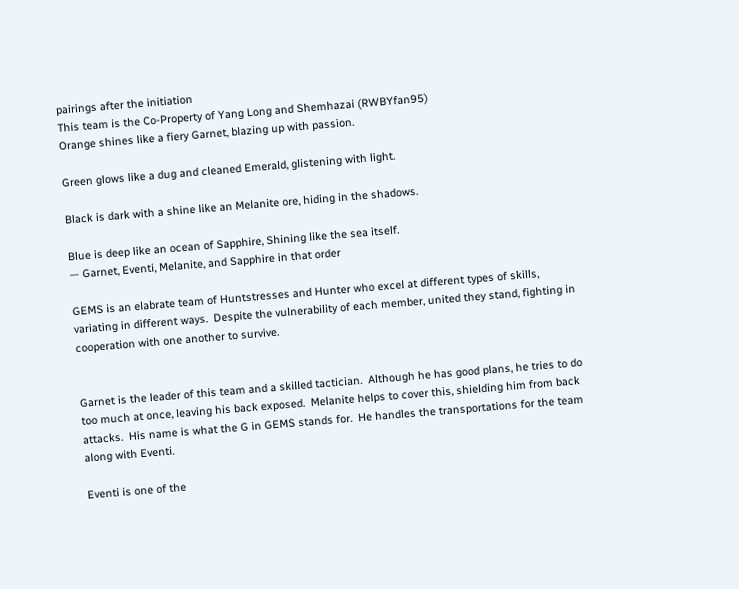pairings after the initiation
This team is the Co-Property of Yang Long and Shemhazai (RWBYfan95)
Orange shines like a fiery Garnet, blazing up with passion.

Green glows like a dug and cleaned Emerald, glistening with light.

Black is dark with a shine like an Melanite ore, hiding in the shadows.

Blue is deep like an ocean of Sapphire, Shining like the sea itself.
— Garnet, Eventi, Melanite, and Sapphire in that order

GEMS is an elabrate team of Huntstresses and Hunter who excel at different types of skills, variating in different ways.  Despite the vulnerability of each member, united they stand, fighting in cooperation with one another to survive.


Garnet is the leader of this team and a skilled tactician.  Although he has good plans, he tries to do too much at once, leaving his back exposed.  Melanite helps to cover this, shielding him from back attacks.  His name is what the G in GEMS stands for.  He handles the transportations for the team along with Eventi.

Eventi is one of the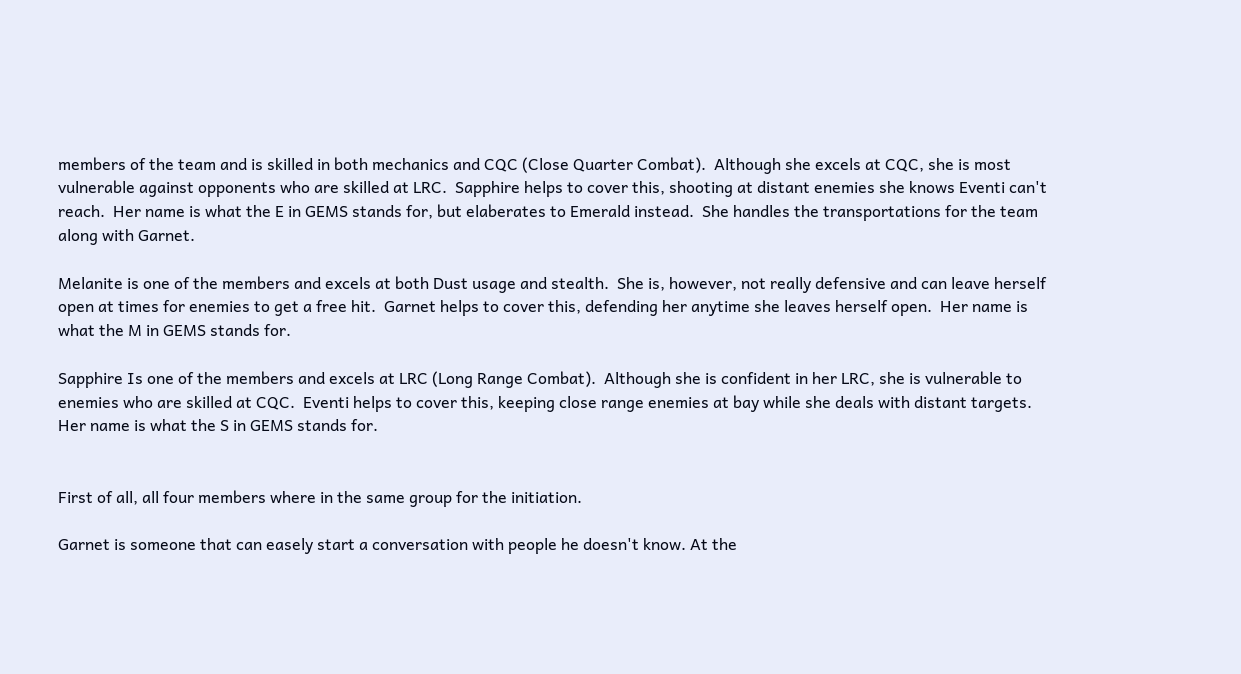members of the team and is skilled in both mechanics and CQC (Close Quarter Combat).  Although she excels at CQC, she is most vulnerable against opponents who are skilled at LRC.  Sapphire helps to cover this, shooting at distant enemies she knows Eventi can't reach.  Her name is what the E in GEMS stands for, but elaberates to Emerald instead.  She handles the transportations for the team along with Garnet.

Melanite is one of the members and excels at both Dust usage and stealth.  She is, however, not really defensive and can leave herself open at times for enemies to get a free hit.  Garnet helps to cover this, defending her anytime she leaves herself open.  Her name is what the M in GEMS stands for.

Sapphire Is one of the members and excels at LRC (Long Range Combat).  Although she is confident in her LRC, she is vulnerable to enemies who are skilled at CQC.  Eventi helps to cover this, keeping close range enemies at bay while she deals with distant targets.  Her name is what the S in GEMS stands for.


First of all, all four members where in the same group for the initiation.

Garnet is someone that can easely start a conversation with people he doesn't know. At the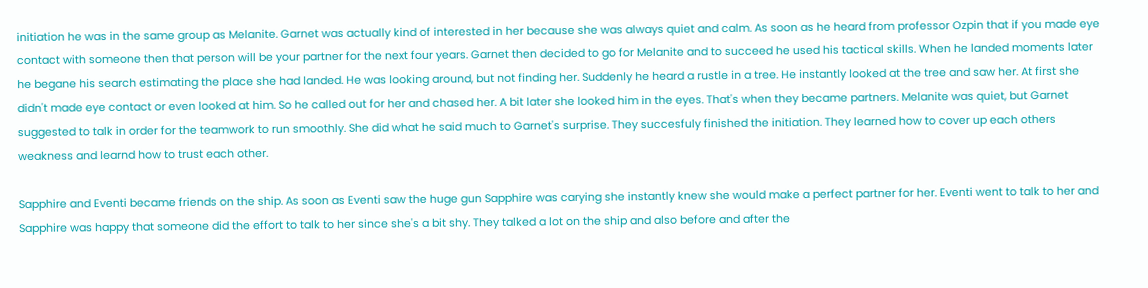initiation he was in the same group as Melanite. Garnet was actually kind of interested in her because she was always quiet and calm. As soon as he heard from professor Ozpin that if you made eye contact with someone then that person will be your partner for the next four years. Garnet then decided to go for Melanite and to succeed he used his tactical skills. When he landed moments later he begane his search estimating the place she had landed. He was looking around, but not finding her. Suddenly he heard a rustle in a tree. He instantly looked at the tree and saw her. At first she didn't made eye contact or even looked at him. So he called out for her and chased her. A bit later she looked him in the eyes. That's when they became partners. Melanite was quiet, but Garnet suggested to talk in order for the teamwork to run smoothly. She did what he said much to Garnet's surprise. They succesfuly finished the initiation. They learned how to cover up each others weakness and learnd how to trust each other.

Sapphire and Eventi became friends on the ship. As soon as Eventi saw the huge gun Sapphire was carying she instantly knew she would make a perfect partner for her. Eventi went to talk to her and Sapphire was happy that someone did the effort to talk to her since she's a bit shy. They talked a lot on the ship and also before and after the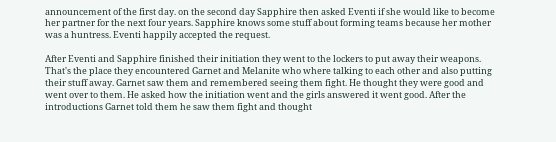announcement of the first day. on the second day Sapphire then asked Eventi if she would like to become her partner for the next four years. Sapphire knows some stuff about forming teams because her mother was a huntress. Eventi happily accepted the request.

After Eventi and Sapphire finished their initiation they went to the lockers to put away their weapons. That's the place they encountered Garnet and Melanite who where talking to each other and also putting their stuff away. Garnet saw them and remembered seeing them fight. He thought they were good and went over to them. He asked how the initiation went and the girls answered it went good. After the introductions Garnet told them he saw them fight and thought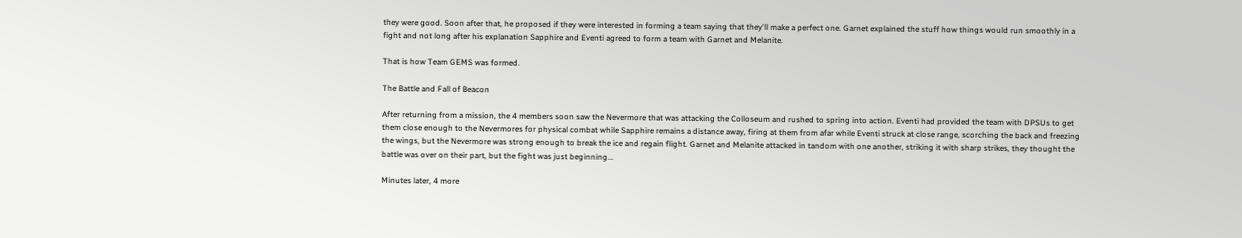they were good. Soon after that, he proposed if they were interested in forming a team saying that they'll make a perfect one. Garnet explained the stuff how things would run smoothly in a fight and not long after his explanation Sapphire and Eventi agreed to form a team with Garnet and Melanite.

That is how Team GEMS was formed.

The Battle and Fall of Beacon

After returning from a mission, the 4 members soon saw the Nevermore that was attacking the Colloseum and rushed to spring into action. Eventi had provided the team with DPSUs to get them close enough to the Nevermores for physical combat while Sapphire remains a distance away, firing at them from afar while Eventi struck at close range, scorching the back and freezing the wings, but the Nevermore was strong enough to break the ice and regain flight. Garnet and Melanite attacked in tandom with one another, striking it with sharp strikes, they thought the battle was over on their part, but the fight was just beginning...

Minutes later, 4 more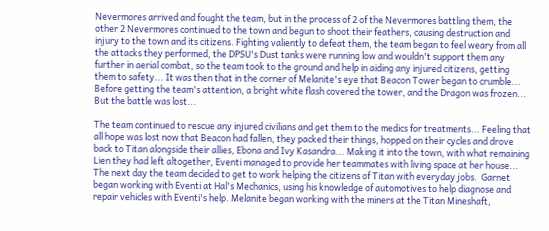Nevermores arrived and fought the team, but in the process of 2 of the Nevermores battling them, the other 2 Nevermores continued to the town and begun to shoot their feathers, causing destruction and injury to the town and its citizens. Fighting valiently to defeat them, the team began to feel weary from all the attacks they performed, the DPSU's Dust tanks were running low and wouldn't support them any further in aerial combat, so the team took to the ground and help in aiding any injured citizens, getting them to safety... It was then that in the corner of Melanite's eye that Beacon Tower began to crumble... Before getting the team's attention, a bright white flash covered the tower, and the Dragon was frozen... But the battle was lost...

The team continued to rescue any injured civilians and get them to the medics for treatments... Feeling that all hope was lost now that Beacon had fallen, they packed their things, hopped on their cycles and drove back to Titan alongside their allies, Ebona and Ivy Kasandra... Making it into the town, with what remaining Lien they had left altogether, Eventi managed to provide her teammates with living space at her house... The next day the team decided to get to work helping the citizens of Titan with everyday jobs.  Garnet began working with Eventi at Hal's Mechanics, using his knowledge of automotives to help diagnose and repair vehicles with Eventi's help. Melanite began working with the miners at the Titan Mineshaft,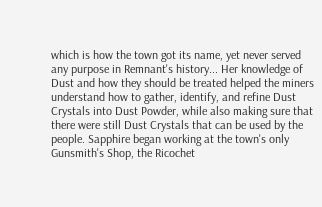which is how the town got its name, yet never served any purpose in Remnant's history... Her knowledge of Dust and how they should be treated helped the miners understand how to gather, identify, and refine Dust Crystals into Dust Powder, while also making sure that there were still Dust Crystals that can be used by the people. Sapphire began working at the town's only Gunsmith's Shop, the Ricochet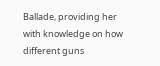Ballade, providing her with knowledge on how different guns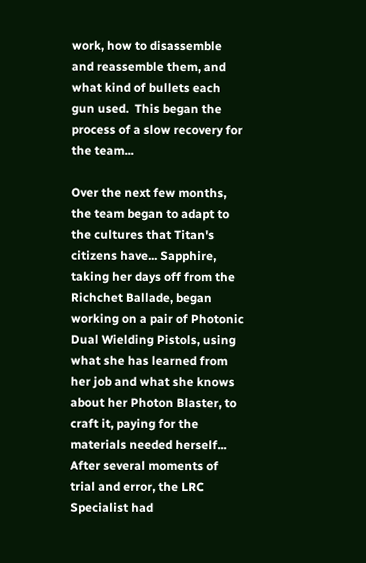work, how to disassemble and reassemble them, and what kind of bullets each gun used.  This began the process of a slow recovery for the team...

Over the next few months, the team began to adapt to the cultures that Titan's citizens have... Sapphire, taking her days off from the Richchet Ballade, began working on a pair of Photonic Dual Wielding Pistols, using what she has learned from her job and what she knows about her Photon Blaster, to craft it, paying for the materials needed herself... After several moments of trial and error, the LRC Specialist had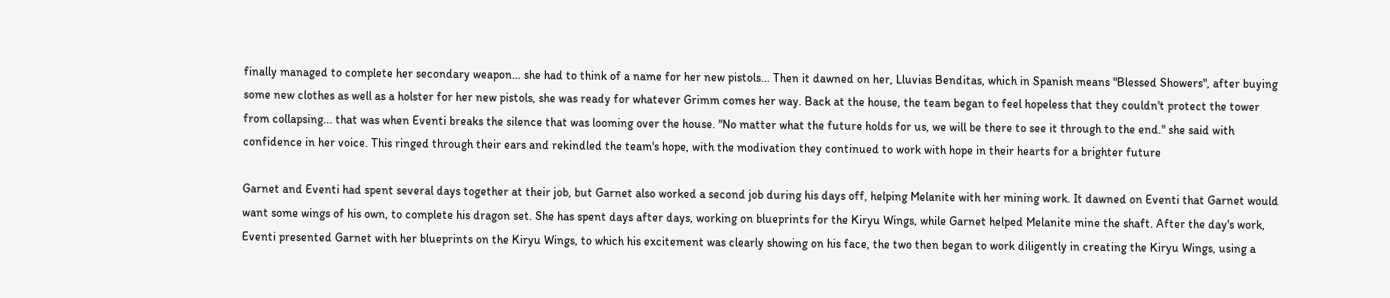finally managed to complete her secondary weapon... she had to think of a name for her new pistols... Then it dawned on her, Lluvias Benditas, which in Spanish means "Blessed Showers", after buying some new clothes as well as a holster for her new pistols, she was ready for whatever Grimm comes her way. Back at the house, the team began to feel hopeless that they couldn't protect the tower from collapsing... that was when Eventi breaks the silence that was looming over the house. "No matter what the future holds for us, we will be there to see it through to the end." she said with confidence in her voice. This ringed through their ears and rekindled the team's hope, with the modivation they continued to work with hope in their hearts for a brighter future

Garnet and Eventi had spent several days together at their job, but Garnet also worked a second job during his days off, helping Melanite with her mining work. It dawned on Eventi that Garnet would want some wings of his own, to complete his dragon set. She has spent days after days, working on blueprints for the Kiryu Wings, while Garnet helped Melanite mine the shaft. After the day's work, Eventi presented Garnet with her blueprints on the Kiryu Wings, to which his excitement was clearly showing on his face, the two then began to work diligently in creating the Kiryu Wings, using a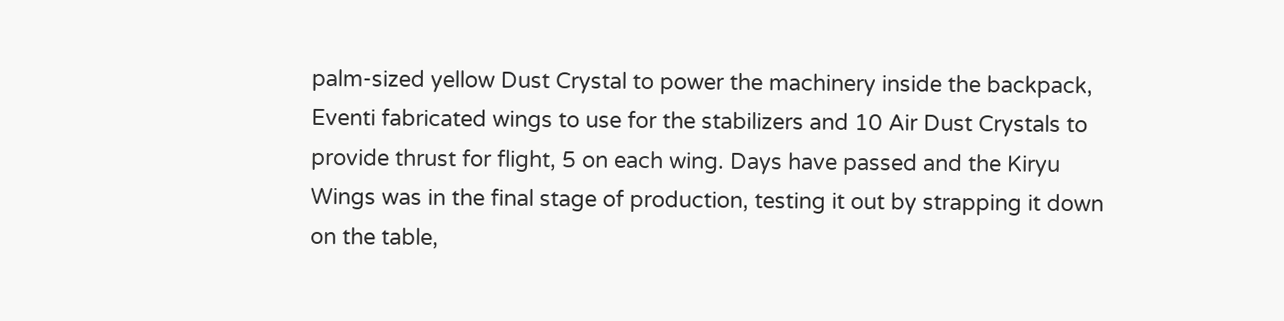palm-sized yellow Dust Crystal to power the machinery inside the backpack, Eventi fabricated wings to use for the stabilizers and 10 Air Dust Crystals to provide thrust for flight, 5 on each wing. Days have passed and the Kiryu Wings was in the final stage of production, testing it out by strapping it down on the table,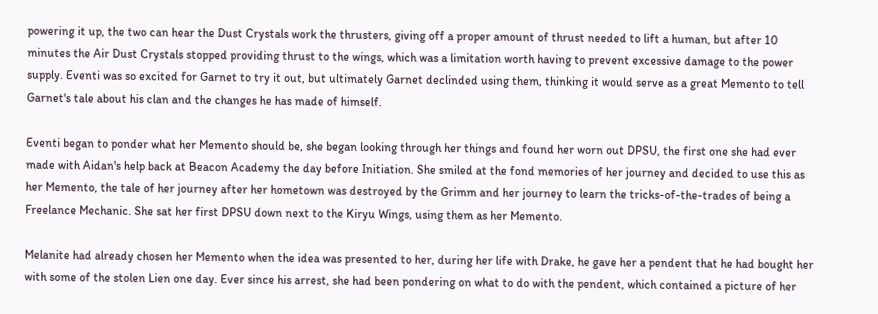powering it up, the two can hear the Dust Crystals work the thrusters, giving off a proper amount of thrust needed to lift a human, but after 10 minutes the Air Dust Crystals stopped providing thrust to the wings, which was a limitation worth having to prevent excessive damage to the power supply. Eventi was so excited for Garnet to try it out, but ultimately Garnet declinded using them, thinking it would serve as a great Memento to tell Garnet's tale about his clan and the changes he has made of himself.

Eventi began to ponder what her Memento should be, she began looking through her things and found her worn out DPSU, the first one she had ever made with Aidan's help back at Beacon Academy the day before Initiation. She smiled at the fond memories of her journey and decided to use this as her Memento, the tale of her journey after her hometown was destroyed by the Grimm and her journey to learn the tricks-of-the-trades of being a Freelance Mechanic. She sat her first DPSU down next to the Kiryu Wings, using them as her Memento.

Melanite had already chosen her Memento when the idea was presented to her, during her life with Drake, he gave her a pendent that he had bought her with some of the stolen Lien one day. Ever since his arrest, she had been pondering on what to do with the pendent, which contained a picture of her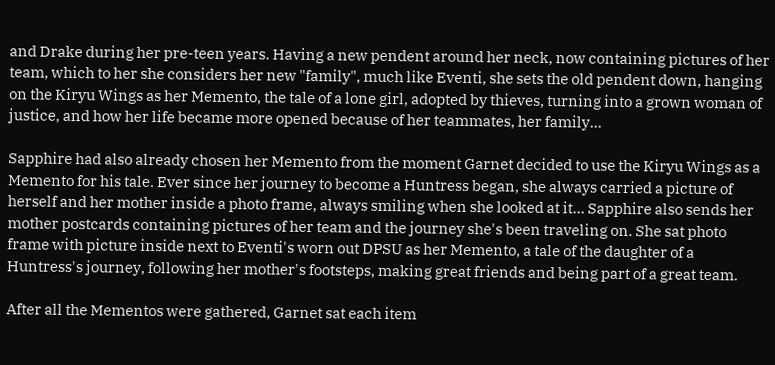and Drake during her pre-teen years. Having a new pendent around her neck, now containing pictures of her team, which to her she considers her new "family", much like Eventi, she sets the old pendent down, hanging on the Kiryu Wings as her Memento, the tale of a lone girl, adopted by thieves, turning into a grown woman of justice, and how her life became more opened because of her teammates, her family...

Sapphire had also already chosen her Memento from the moment Garnet decided to use the Kiryu Wings as a Memento for his tale. Ever since her journey to become a Huntress began, she always carried a picture of herself and her mother inside a photo frame, always smiling when she looked at it... Sapphire also sends her mother postcards containing pictures of her team and the journey she's been traveling on. She sat photo frame with picture inside next to Eventi's worn out DPSU as her Memento, a tale of the daughter of a Huntress's journey, following her mother's footsteps, making great friends and being part of a great team.

After all the Mementos were gathered, Garnet sat each item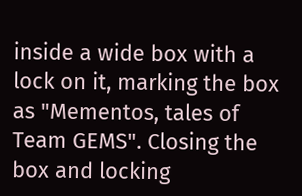inside a wide box with a lock on it, marking the box as "Mementos, tales of Team GEMS". Closing the box and locking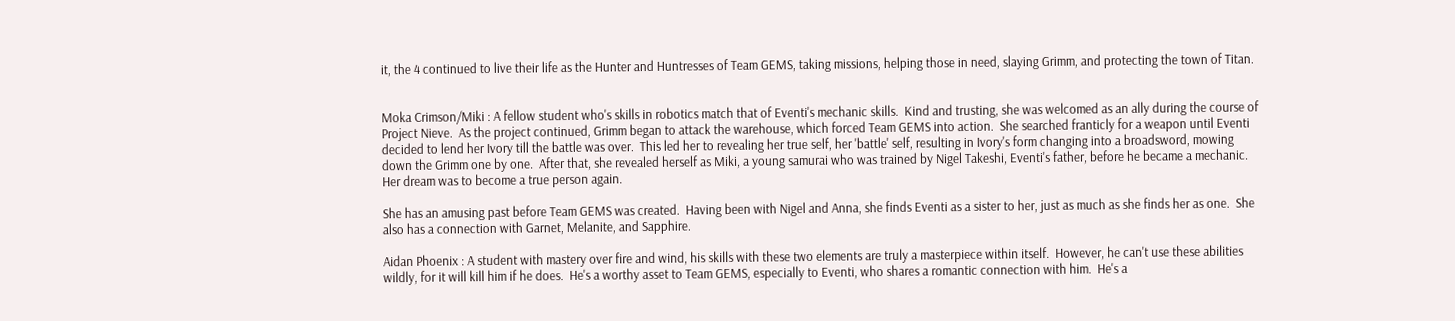it, the 4 continued to live their life as the Hunter and Huntresses of Team GEMS, taking missions, helping those in need, slaying Grimm, and protecting the town of Titan.


Moka Crimson/Miki : A fellow student who's skills in robotics match that of Eventi's mechanic skills.  Kind and trusting, she was welcomed as an ally during the course of Project Nieve.  As the project continued, Grimm began to attack the warehouse, which forced Team GEMS into action.  She searched franticly for a weapon until Eventi decided to lend her Ivory till the battle was over.  This led her to revealing her true self, her 'battle' self, resulting in Ivory's form changing into a broadsword, mowing down the Grimm one by one.  After that, she revealed herself as Miki, a young samurai who was trained by Nigel Takeshi, Eventi's father, before he became a mechanic.  Her dream was to become a true person again.

She has an amusing past before Team GEMS was created.  Having been with Nigel and Anna, she finds Eventi as a sister to her, just as much as she finds her as one.  She also has a connection with Garnet, Melanite, and Sapphire.

Aidan Phoenix : A student with mastery over fire and wind, his skills with these two elements are truly a masterpiece within itself.  However, he can't use these abilities wildly, for it will kill him if he does.  He's a worthy asset to Team GEMS, especially to Eventi, who shares a romantic connection with him.  He's a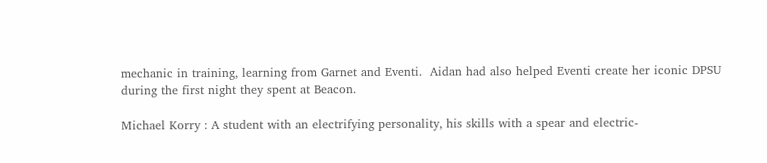mechanic in training, learning from Garnet and Eventi.  Aidan had also helped Eventi create her iconic DPSU during the first night they spent at Beacon.

Michael Korry : A student with an electrifying personality, his skills with a spear and electric-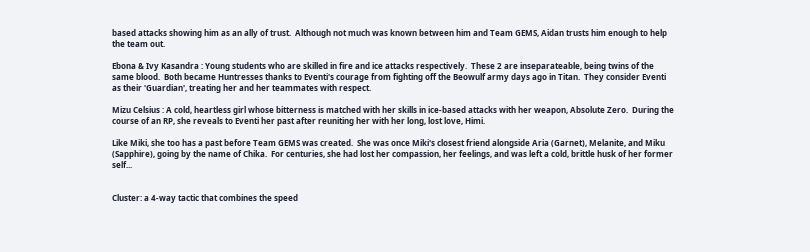based attacks showing him as an ally of trust.  Although not much was known between him and Team GEMS, Aidan trusts him enough to help the team out.

Ebona & Ivy Kasandra : Young students who are skilled in fire and ice attacks respectively.  These 2 are inseparateable, being twins of the same blood.  Both became Huntresses thanks to Eventi's courage from fighting off the Beowulf army days ago in Titan.  They consider Eventi as their 'Guardian', treating her and her teammates with respect.

Mizu Celsius : A cold, heartless girl whose bitterness is matched with her skills in ice-based attacks with her weapon, Absolute Zero.  During the course of an RP, she reveals to Eventi her past after reuniting her with her long, lost love, Himi.

Like Miki, she too has a past before Team GEMS was created.  She was once Miki's closest friend alongside Aria (Garnet), Melanite, and Miku (Sapphire), going by the name of Chika.  For centuries, she had lost her compassion, her feelings, and was left a cold, brittle husk of her former self...


Cluster: a 4-way tactic that combines the speed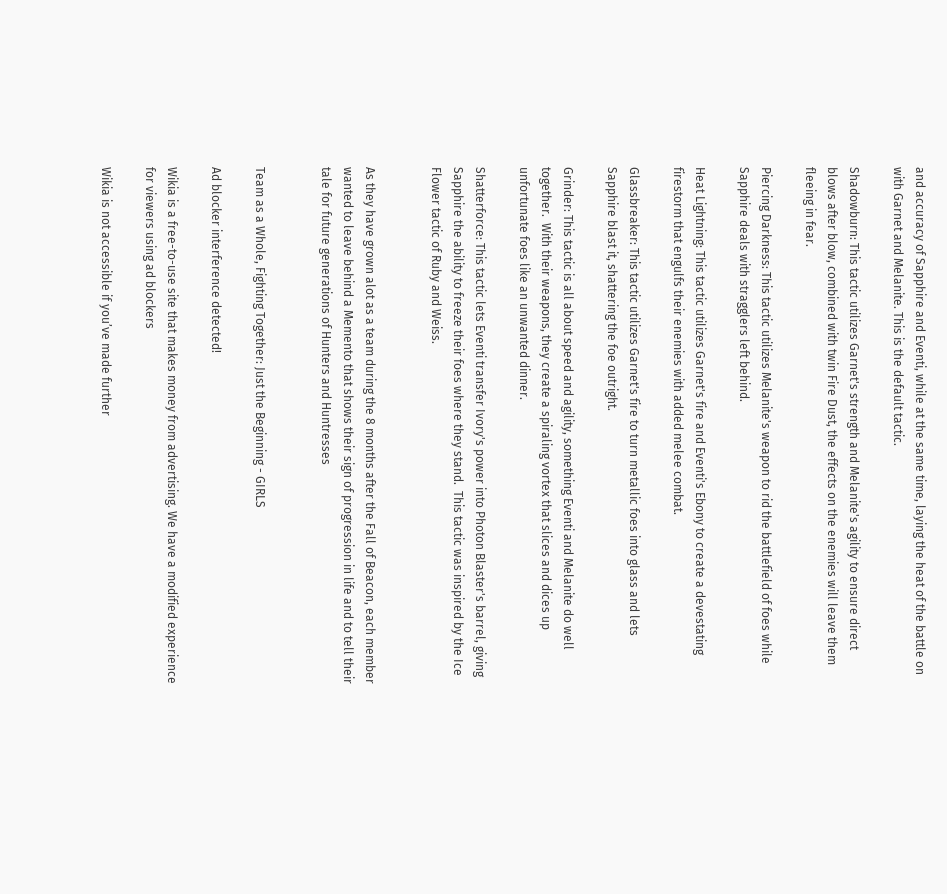and accuracy of Sapphire and Eventi, while at the same time, laying the heat of the battle on with Garnet and Melanite. This is the default tactic.

Shadowburn: This tactic utilizes Garnet's strength and Melanite's agility to ensure direct blows after blow, combined with twin Fire Dust, the effects on the enemies will leave them fleeing in fear.

Piercing Darkness: This tactic utilizes Melanite's weapon to rid the battlefield of foes while Sapphire deals with stragglers left behind.

Heat Lightning: This tactic utilizes Garnet's fire and Eventi's Ebony to create a devestating firestorm that engulfs their enemies with added melee combat.

Glassbreaker: This tactic utilizes Garnet's fire to turn metallic foes into glass and lets Sapphire blast it, shattering the foe outright.

Grinder: This tactic is all about speed and agility, something Eventi and Melanite do well together.  With their weapons, they create a spiraling vortex that slices and dices up unfortunate foes like an unwanted dinner.

Shatterforce: This tactic lets Eventi transfer Ivory's power into Photon Blaster's barrel, giving Sapphire the ability to freeze their foes where they stand.  This tactic was inspired by the Ice Flower tactic of Ruby and Weiss.


As they have grown alot as a team during the 8 months after the Fall of Beacon, each member wanted to leave behind a Memento that shows their sign of progression in life and to tell their tale for future generations of Hunters and Huntresses


Team as a Whole, Fighting Together: Just the Beginning - GIRLS

Ad blocker interference detected!

Wikia is a free-to-use site that makes money from advertising. We have a modified experience for viewers using ad blockers

Wikia is not accessible if you’ve made further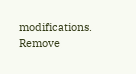modifications. Remove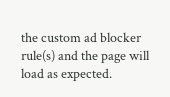the custom ad blocker rule(s) and the page will load as expected.